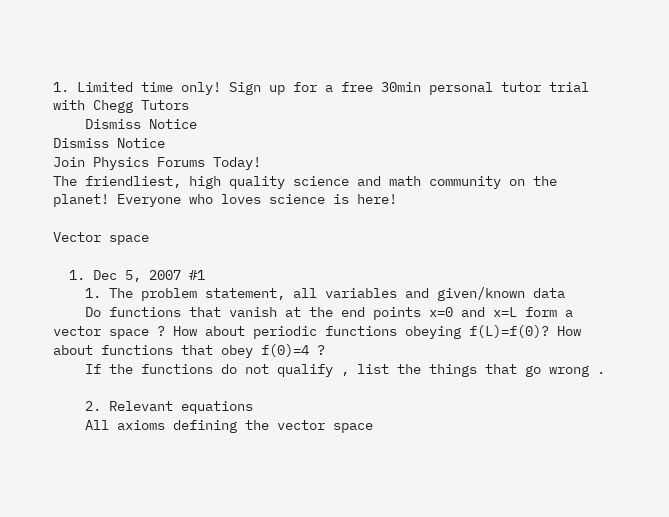1. Limited time only! Sign up for a free 30min personal tutor trial with Chegg Tutors
    Dismiss Notice
Dismiss Notice
Join Physics Forums Today!
The friendliest, high quality science and math community on the planet! Everyone who loves science is here!

Vector space

  1. Dec 5, 2007 #1
    1. The problem statement, all variables and given/known data
    Do functions that vanish at the end points x=0 and x=L form a vector space ? How about periodic functions obeying f(L)=f(0)? How about functions that obey f(0)=4 ?
    If the functions do not qualify , list the things that go wrong .

    2. Relevant equations
    All axioms defining the vector space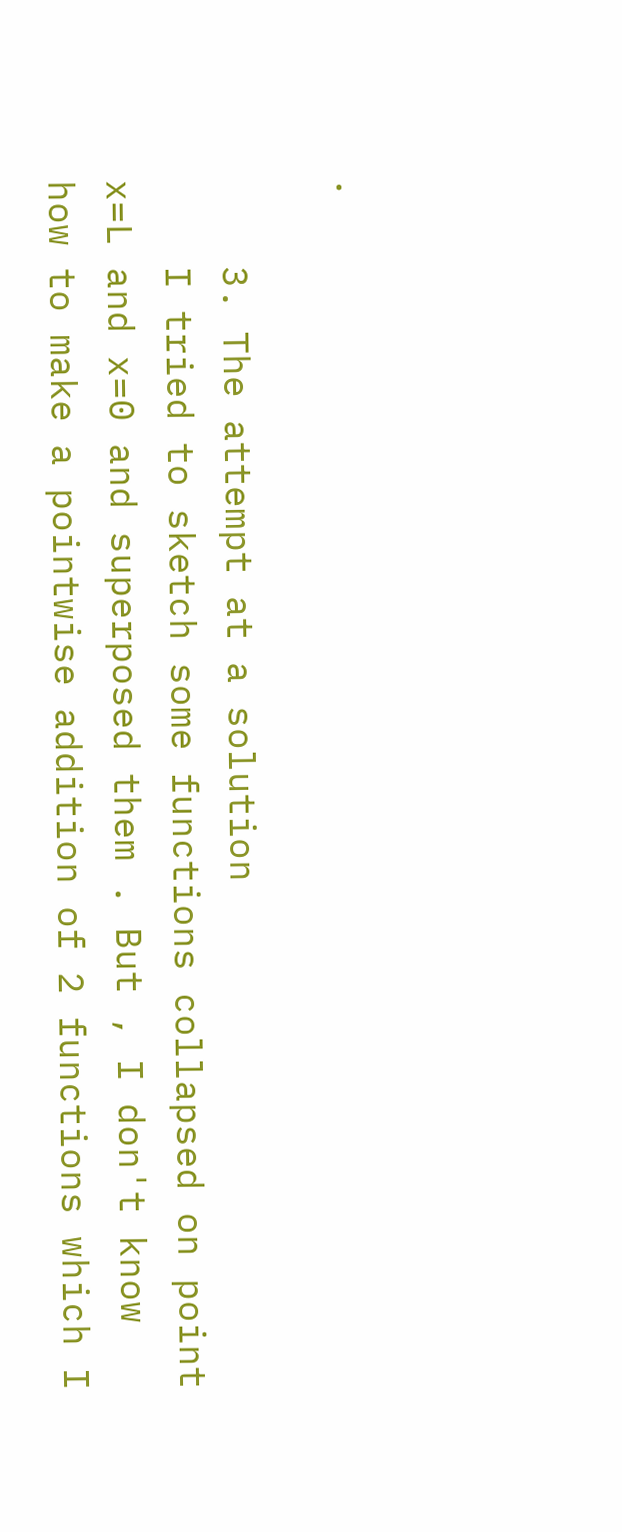.

    3. The attempt at a solution
    I tried to sketch some functions collapsed on point x=L and x=0 and superposed them . But , I don't know how to make a pointwise addition of 2 functions which I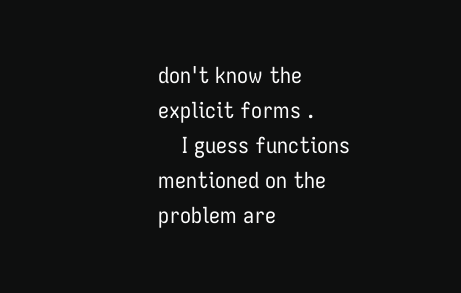don't know the explicit forms .
    I guess functions mentioned on the problem are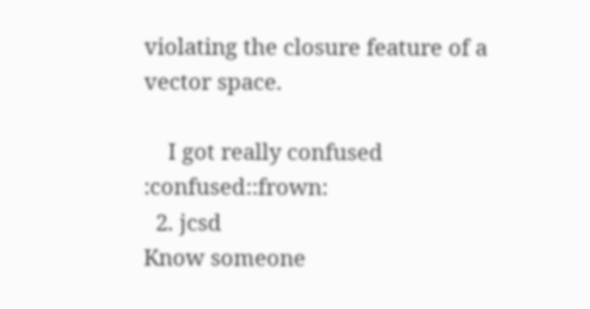violating the closure feature of a vector space.

    I got really confused :confused::frown:
  2. jcsd
Know someone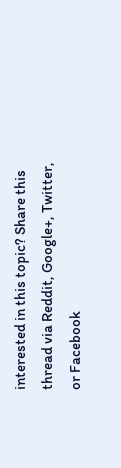interested in this topic? Share this thread via Reddit, Google+, Twitter, or Facebook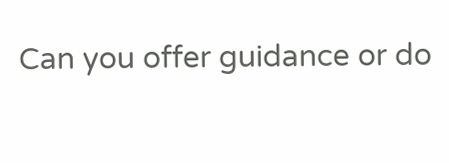Can you offer guidance or do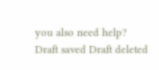you also need help?
Draft saved Draft deleted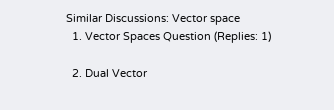Similar Discussions: Vector space
  1. Vector Spaces Question (Replies: 1)

  2. Dual Vector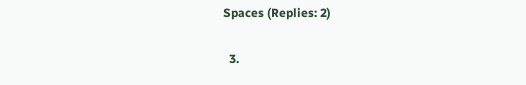Spaces (Replies: 2)

  3.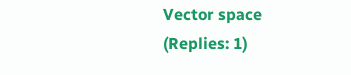Vector space (Replies: 1)